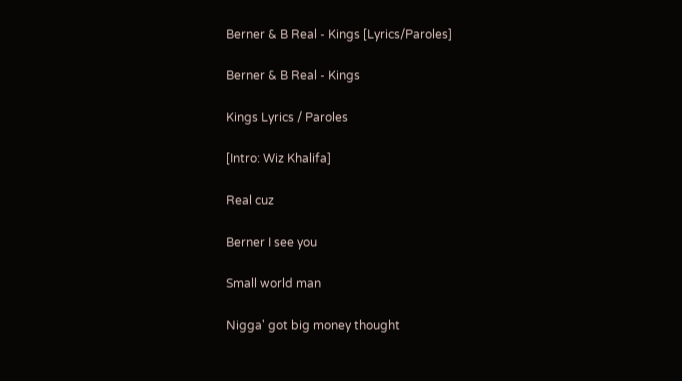Berner & B Real - Kings [Lyrics/Paroles]

Berner & B Real - Kings

Kings Lyrics / Paroles

[Intro: Wiz Khalifa]

Real cuz

Berner I see you

Small world man

Nigga' got big money thought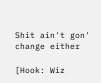Shit ain't gon' change either

[Hook: Wiz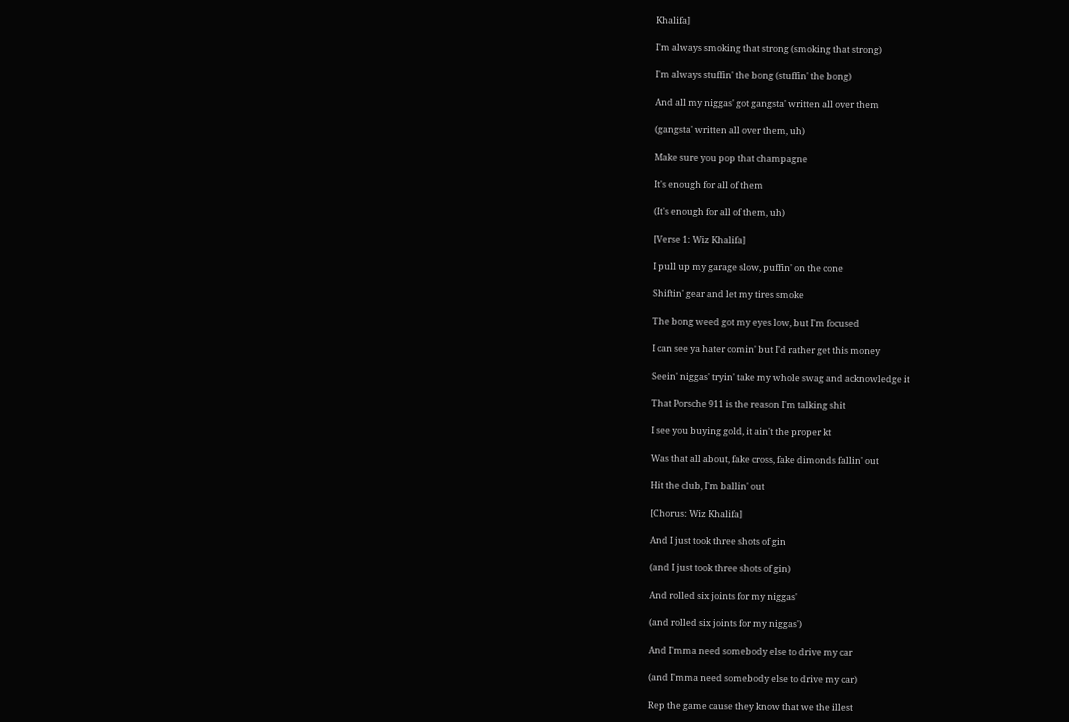Khalifa]

I'm always smoking that strong (smoking that strong)

I'm always stuffin' the bong (stuffin' the bong)

And all my niggas' got gangsta' written all over them

(gangsta' written all over them, uh)

Make sure you pop that champagne

It's enough for all of them

(It's enough for all of them, uh)

[Verse 1: Wiz Khalifa]

I pull up my garage slow, puffin' on the cone

Shiftin' gear and let my tires smoke

The bong weed got my eyes low, but I'm focused

I can see ya hater comin' but I'd rather get this money

Seein' niggas' tryin' take my whole swag and acknowledge it

That Porsche 911 is the reason I'm talking shit

I see you buying gold, it ain't the proper kt

Was that all about, fake cross, fake dimonds fallin' out

Hit the club, I'm ballin' out

[Chorus: Wiz Khalifa]

And I just took three shots of gin

(and I just took three shots of gin)

And rolled six joints for my niggas'

(and rolled six joints for my niggas')

And I'mma need somebody else to drive my car

(and I'mma need somebody else to drive my car)

Rep the game cause they know that we the illest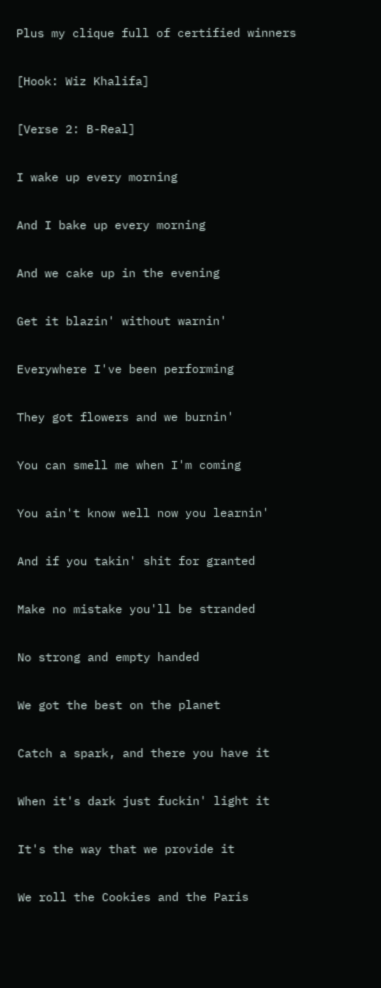Plus my clique full of certified winners

[Hook: Wiz Khalifa]

[Verse 2: B-Real]

I wake up every morning

And I bake up every morning

And we cake up in the evening

Get it blazin' without warnin'

Everywhere I've been performing

They got flowers and we burnin'

You can smell me when I'm coming

You ain't know well now you learnin'

And if you takin' shit for granted

Make no mistake you'll be stranded

No strong and empty handed

We got the best on the planet

Catch a spark, and there you have it

When it's dark just fuckin' light it

It's the way that we provide it

We roll the Cookies and the Paris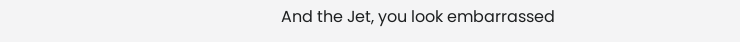And the Jet, you look embarrassed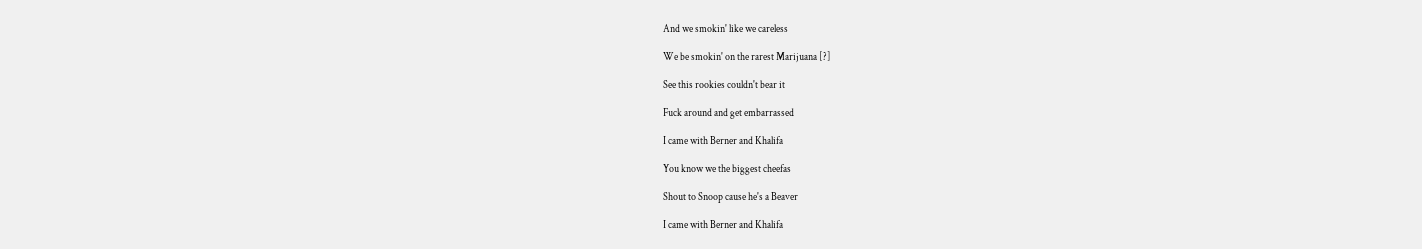And we smokin' like we careless

We be smokin' on the rarest Marijuana [?]

See this rookies couldn't bear it

Fuck around and get embarrassed

I came with Berner and Khalifa

You know we the biggest cheefas

Shout to Snoop cause he's a Beaver

I came with Berner and Khalifa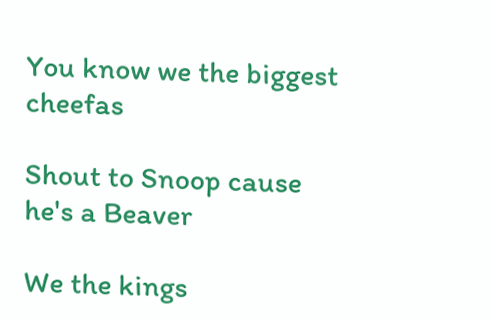You know we the biggest cheefas

Shout to Snoop cause he's a Beaver

We the kings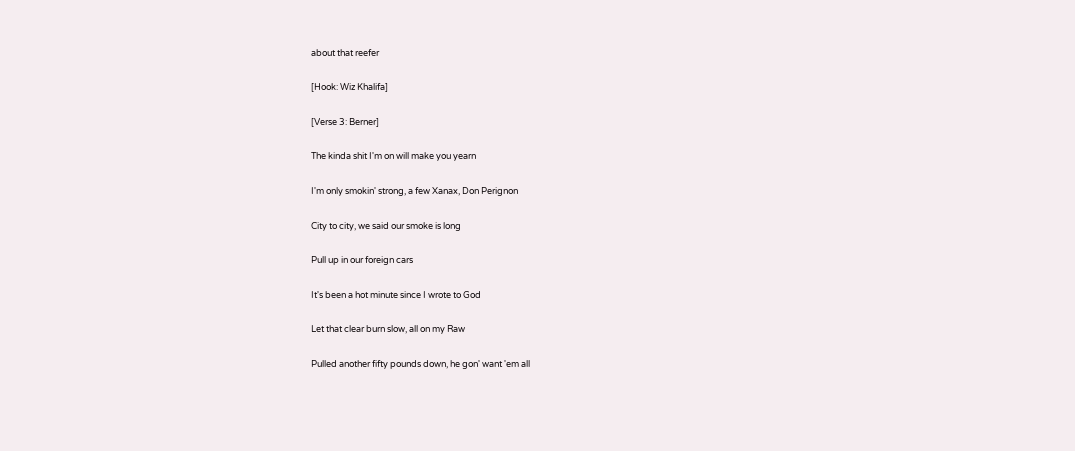about that reefer

[Hook: Wiz Khalifa]

[Verse 3: Berner]

The kinda shit I'm on will make you yearn

I'm only smokin' strong, a few Xanax, Don Perignon

City to city, we said our smoke is long

Pull up in our foreign cars

It's been a hot minute since I wrote to God

Let that clear burn slow, all on my Raw

Pulled another fifty pounds down, he gon' want 'em all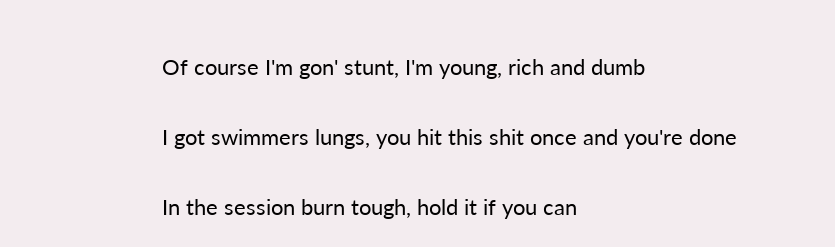Of course I'm gon' stunt, I'm young, rich and dumb

I got swimmers lungs, you hit this shit once and you're done

In the session burn tough, hold it if you can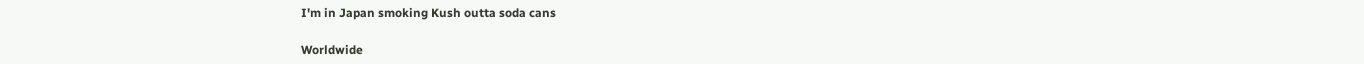I'm in Japan smoking Kush outta soda cans

Worldwide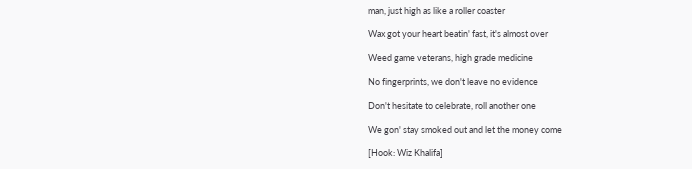man, just high as like a roller coaster

Wax got your heart beatin' fast, it's almost over

Weed game veterans, high grade medicine

No fingerprints, we don't leave no evidence

Don't hesitate to celebrate, roll another one

We gon' stay smoked out and let the money come

[Hook: Wiz Khalifa]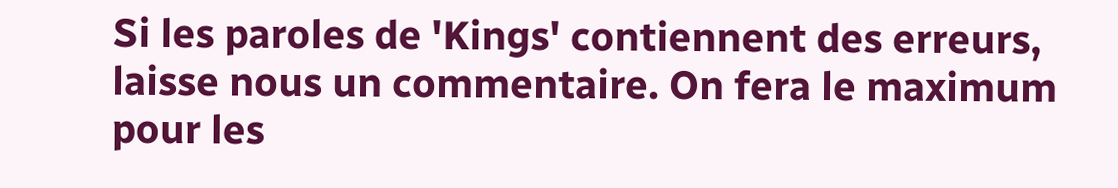Si les paroles de 'Kings' contiennent des erreurs, laisse nous un commentaire. On fera le maximum pour les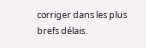corriger dans les plus brefs délais.